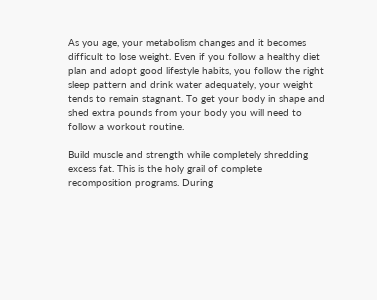As you age, your metabolism changes and it becomes difficult to lose weight. Even if you follow a healthy diet plan and adopt good lifestyle habits, you follow the right sleep pattern and drink water adequately, your weight tends to remain stagnant. To get your body in shape and shed extra pounds from your body you will need to follow a workout routine.

Build muscle and strength while completely shredding excess fat. This is the holy grail of complete recomposition programs. During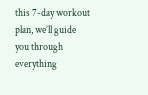this 7-day workout plan, we’ll guide you through everything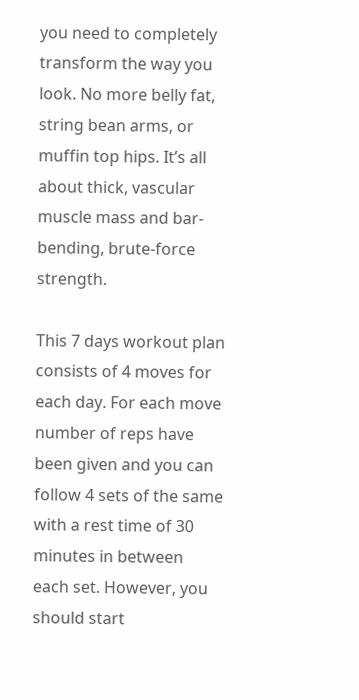you need to completely transform the way you look. No more belly fat, string bean arms, or muffin top hips. It’s all about thick, vascular muscle mass and bar-bending, brute-force strength.

This 7 days workout plan consists of 4 moves for each day. For each move number of reps have been given and you can follow 4 sets of the same with a rest time of 30 minutes in between each set. However, you should start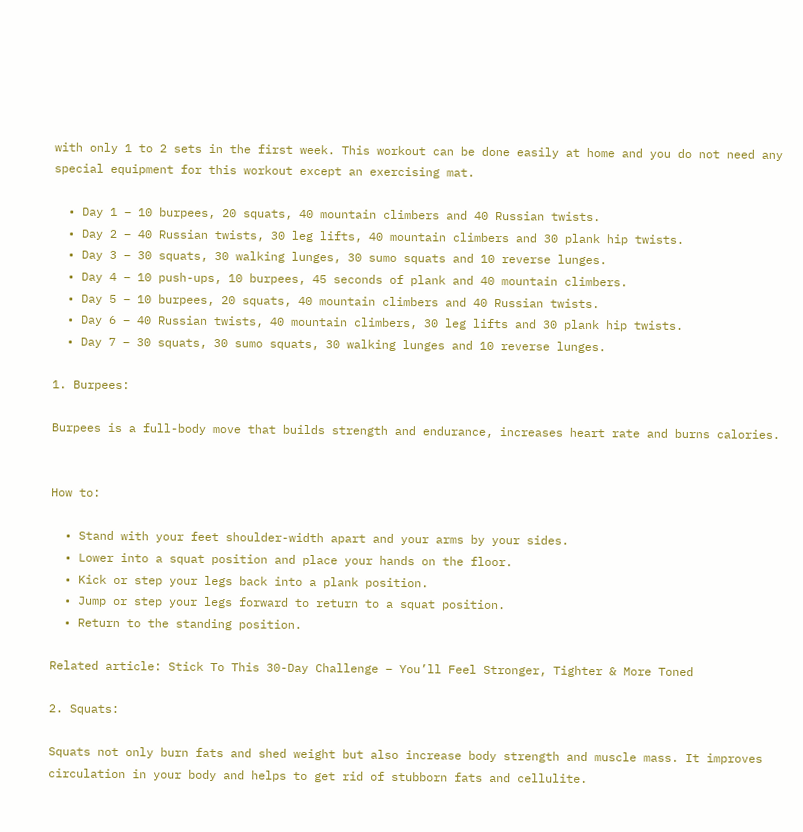with only 1 to 2 sets in the first week. This workout can be done easily at home and you do not need any special equipment for this workout except an exercising mat.

  • Day 1 – 10 burpees, 20 squats, 40 mountain climbers and 40 Russian twists.
  • Day 2 – 40 Russian twists, 30 leg lifts, 40 mountain climbers and 30 plank hip twists.
  • Day 3 – 30 squats, 30 walking lunges, 30 sumo squats and 10 reverse lunges.
  • Day 4 – 10 push-ups, 10 burpees, 45 seconds of plank and 40 mountain climbers.
  • Day 5 – 10 burpees, 20 squats, 40 mountain climbers and 40 Russian twists.
  • Day 6 – 40 Russian twists, 40 mountain climbers, 30 leg lifts and 30 plank hip twists.
  • Day 7 – 30 squats, 30 sumo squats, 30 walking lunges and 10 reverse lunges.

1. Burpees:

Burpees is a full-body move that builds strength and endurance, increases heart rate and burns calories.


How to:

  • Stand with your feet shoulder-width apart and your arms by your sides.
  • Lower into a squat position and place your hands on the floor.
  • Kick or step your legs back into a plank position.
  • Jump or step your legs forward to return to a squat position.
  • Return to the standing position.

Related article: Stick To This 30-Day Challenge – You’ll Feel Stronger, Tighter & More Toned

2. Squats:

Squats not only burn fats and shed weight but also increase body strength and muscle mass. It improves circulation in your body and helps to get rid of stubborn fats and cellulite.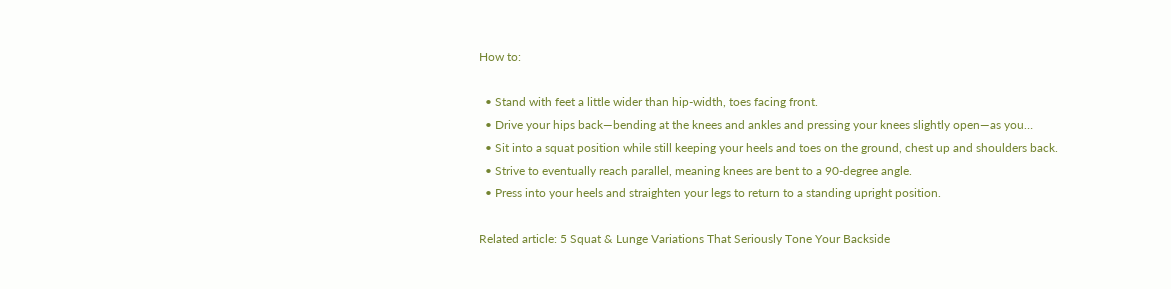How to:

  • Stand with feet a little wider than hip-width, toes facing front.
  • Drive your hips back—bending at the knees and ankles and pressing your knees slightly open—as you…
  • Sit into a squat position while still keeping your heels and toes on the ground, chest up and shoulders back.
  • Strive to eventually reach parallel, meaning knees are bent to a 90-degree angle.
  • Press into your heels and straighten your legs to return to a standing upright position.

Related article: 5 Squat & Lunge Variations That Seriously Tone Your Backside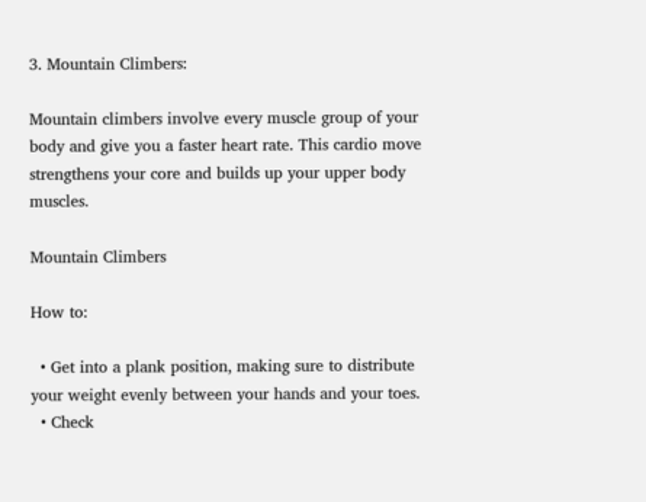3. Mountain Climbers:

Mountain climbers involve every muscle group of your body and give you a faster heart rate. This cardio move strengthens your core and builds up your upper body muscles.

Mountain Climbers

How to:

  • Get into a plank position, making sure to distribute your weight evenly between your hands and your toes.
  • Check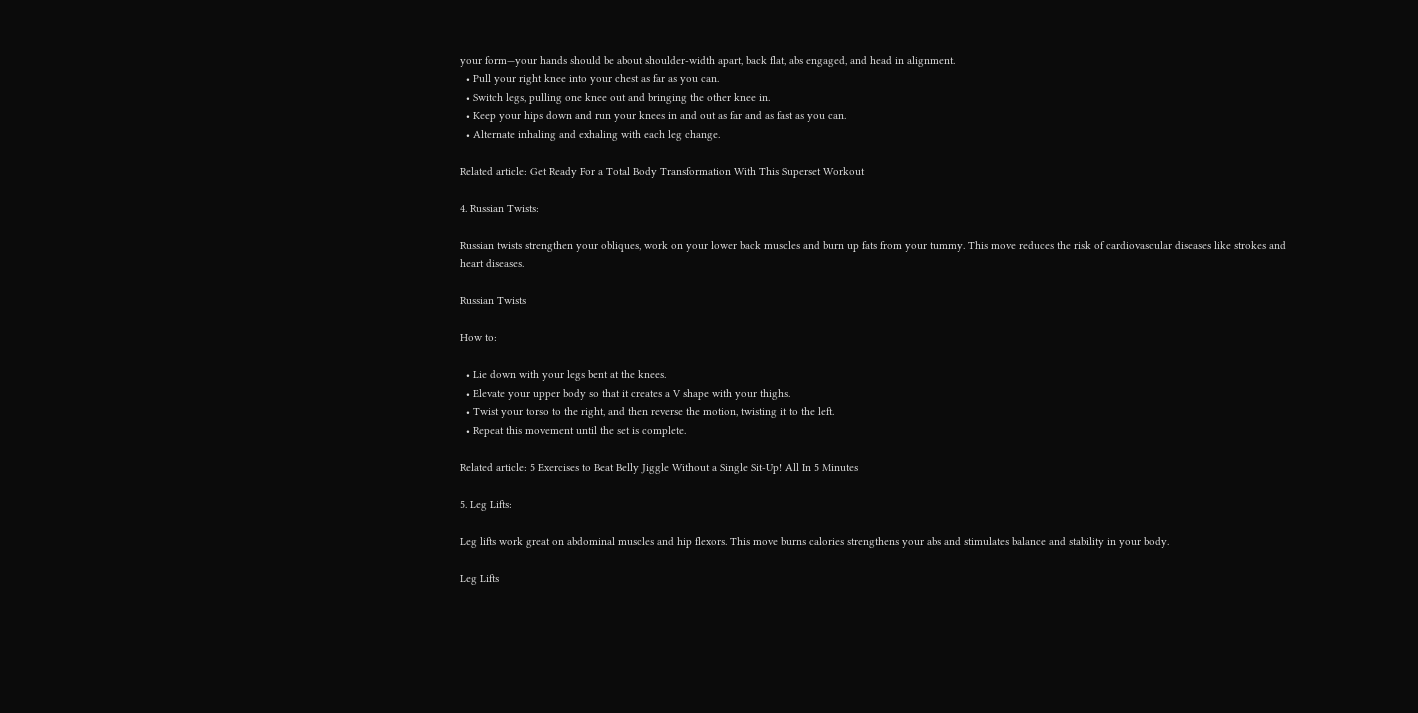your form—your hands should be about shoulder-width apart, back flat, abs engaged, and head in alignment.
  • Pull your right knee into your chest as far as you can.
  • Switch legs, pulling one knee out and bringing the other knee in.
  • Keep your hips down and run your knees in and out as far and as fast as you can.
  • Alternate inhaling and exhaling with each leg change.

Related article: Get Ready For a Total Body Transformation With This Superset Workout

4. Russian Twists:

Russian twists strengthen your obliques, work on your lower back muscles and burn up fats from your tummy. This move reduces the risk of cardiovascular diseases like strokes and heart diseases.

Russian Twists

How to:

  • Lie down with your legs bent at the knees.
  • Elevate your upper body so that it creates a V shape with your thighs.
  • Twist your torso to the right, and then reverse the motion, twisting it to the left.
  • Repeat this movement until the set is complete.

Related article: 5 Exercises to Beat Belly Jiggle Without a Single Sit-Up! All In 5 Minutes

5. Leg Lifts:

Leg lifts work great on abdominal muscles and hip flexors. This move burns calories strengthens your abs and stimulates balance and stability in your body.

Leg Lifts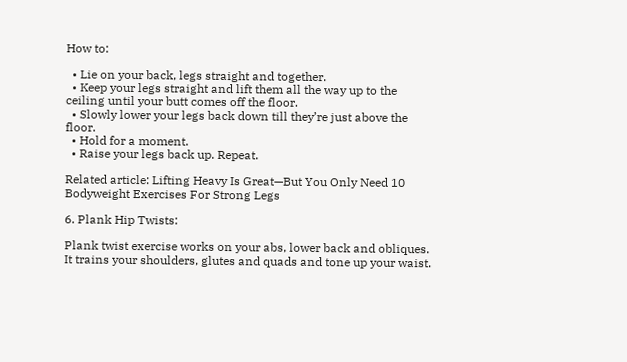How to:

  • Lie on your back, legs straight and together.
  • Keep your legs straight and lift them all the way up to the ceiling until your butt comes off the floor.
  • Slowly lower your legs back down till they’re just above the floor.
  • Hold for a moment.
  • Raise your legs back up. Repeat.

Related article: Lifting Heavy Is Great—But You Only Need 10 Bodyweight Exercises For Strong Legs

6. Plank Hip Twists:

Plank twist exercise works on your abs, lower back and obliques. It trains your shoulders, glutes and quads and tone up your waist.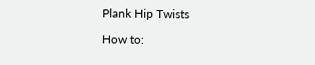Plank Hip Twists

How to: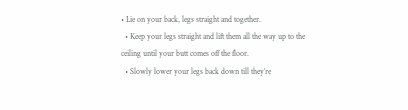• Lie on your back, legs straight and together.
  • Keep your legs straight and lift them all the way up to the ceiling until your butt comes off the floor.
  • Slowly lower your legs back down till they’re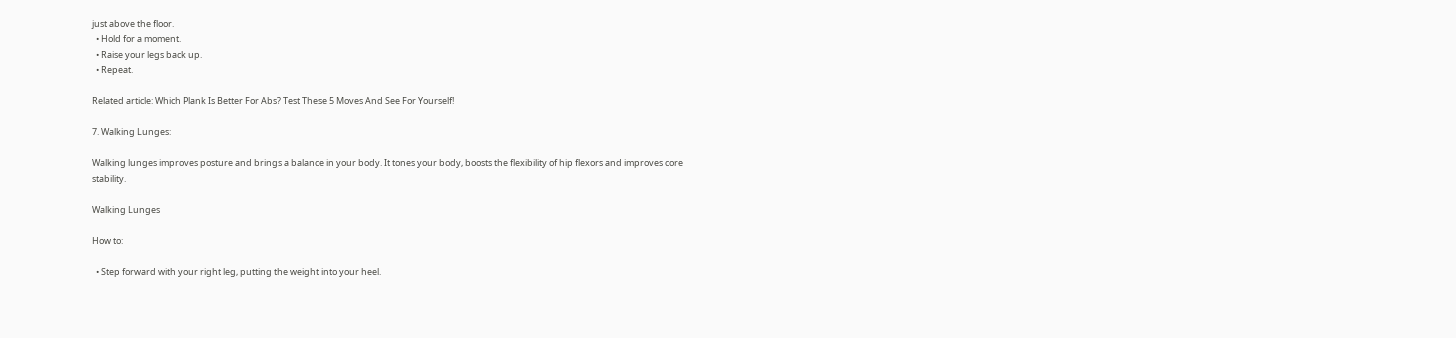just above the floor.
  • Hold for a moment.
  • Raise your legs back up.
  • Repeat.

Related article: Which Plank Is Better For Abs? Test These 5 Moves And See For Yourself!

7. Walking Lunges:

Walking lunges improves posture and brings a balance in your body. It tones your body, boosts the flexibility of hip flexors and improves core stability.

Walking Lunges

How to:

  • Step forward with your right leg, putting the weight into your heel.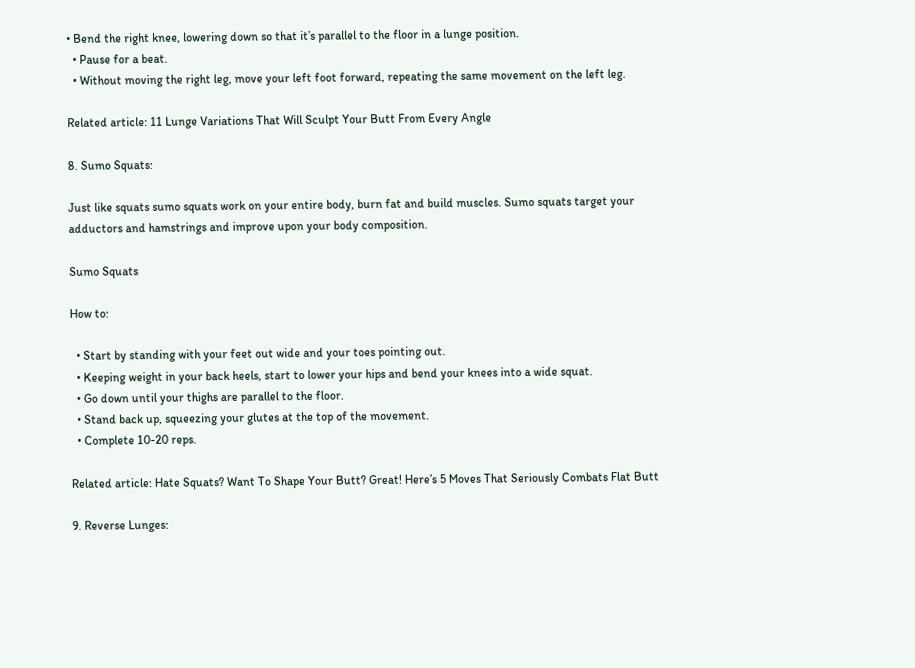• Bend the right knee, lowering down so that it’s parallel to the floor in a lunge position.
  • Pause for a beat.
  • Without moving the right leg, move your left foot forward, repeating the same movement on the left leg.

Related article: 11 Lunge Variations That Will Sculpt Your Butt From Every Angle

8. Sumo Squats:

Just like squats sumo squats work on your entire body, burn fat and build muscles. Sumo squats target your adductors and hamstrings and improve upon your body composition.

Sumo Squats

How to:

  • Start by standing with your feet out wide and your toes pointing out.
  • Keeping weight in your back heels, start to lower your hips and bend your knees into a wide squat.
  • Go down until your thighs are parallel to the floor.
  • Stand back up, squeezing your glutes at the top of the movement.
  • Complete 10-20 reps.

Related article: Hate Squats? Want To Shape Your Butt? Great! Here’s 5 Moves That Seriously Combats Flat Butt

9. Reverse Lunges: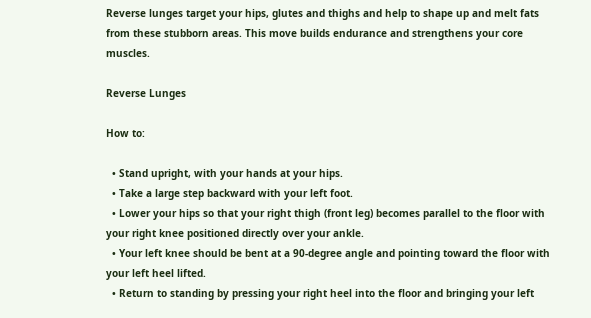Reverse lunges target your hips, glutes and thighs and help to shape up and melt fats from these stubborn areas. This move builds endurance and strengthens your core muscles.

Reverse Lunges

How to:

  • Stand upright, with your hands at your hips.
  • Take a large step backward with your left foot.
  • Lower your hips so that your right thigh (front leg) becomes parallel to the floor with your right knee positioned directly over your ankle.
  • Your left knee should be bent at a 90-degree angle and pointing toward the floor with your left heel lifted.
  • Return to standing by pressing your right heel into the floor and bringing your left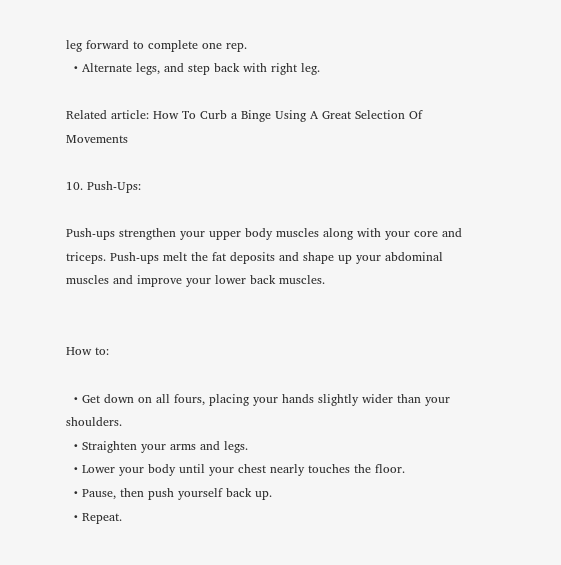leg forward to complete one rep.
  • Alternate legs, and step back with right leg.

Related article: How To Curb a Binge Using A Great Selection Of Movements

10. Push-Ups:

Push-ups strengthen your upper body muscles along with your core and triceps. Push-ups melt the fat deposits and shape up your abdominal muscles and improve your lower back muscles.


How to:

  • Get down on all fours, placing your hands slightly wider than your shoulders.
  • Straighten your arms and legs.
  • Lower your body until your chest nearly touches the floor.
  • Pause, then push yourself back up.
  • Repeat.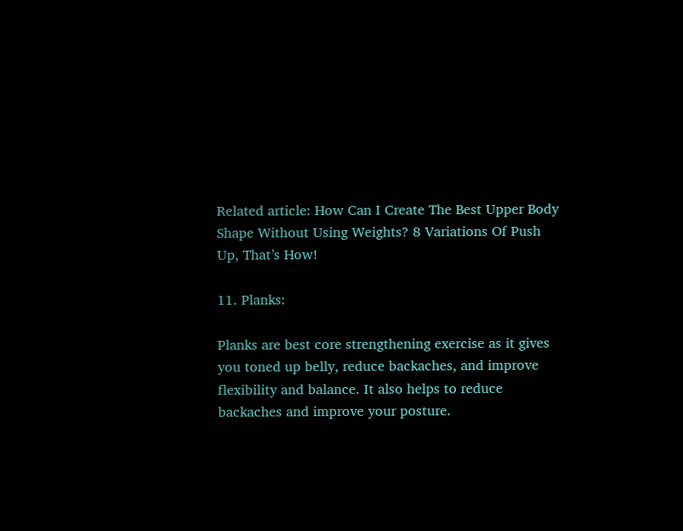Related article: How Can I Create The Best Upper Body Shape Without Using Weights? 8 Variations Of Push Up, That’s How!

11. Planks:

Planks are best core strengthening exercise as it gives you toned up belly, reduce backaches, and improve flexibility and balance. It also helps to reduce backaches and improve your posture.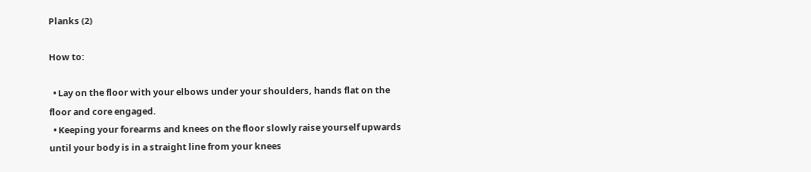Planks (2)

How to:

  • Lay on the floor with your elbows under your shoulders, hands flat on the floor and core engaged.
  • Keeping your forearms and knees on the floor slowly raise yourself upwards until your body is in a straight line from your knees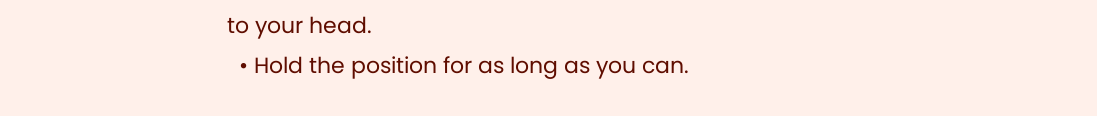to your head.
  • Hold the position for as long as you can.